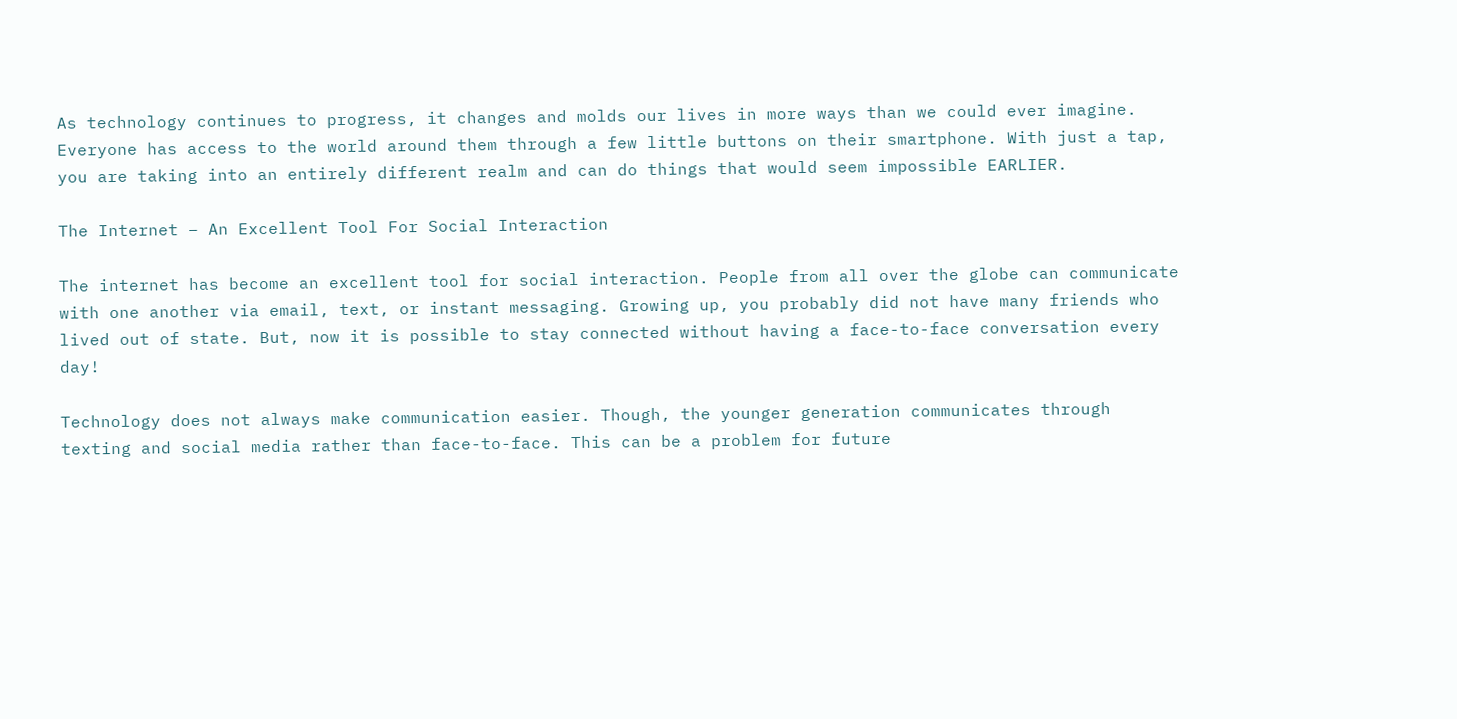As technology continues to progress, it changes and molds our lives in more ways than we could ever imagine. Everyone has access to the world around them through a few little buttons on their smartphone. With just a tap, you are taking into an entirely different realm and can do things that would seem impossible EARLIER.

The Internet – An Excellent Tool For Social Interaction

The internet has become an excellent tool for social interaction. People from all over the globe can communicate with one another via email, text, or instant messaging. Growing up, you probably did not have many friends who lived out of state. But, now it is possible to stay connected without having a face-to-face conversation every day!

Technology does not always make communication easier. Though, the younger generation communicates through texting and social media rather than face-to-face. This can be a problem for future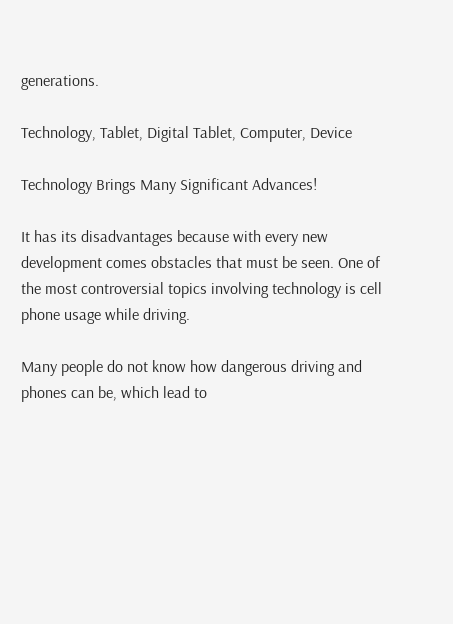generations.

Technology, Tablet, Digital Tablet, Computer, Device

Technology Brings Many Significant Advances!

It has its disadvantages because with every new development comes obstacles that must be seen. One of the most controversial topics involving technology is cell phone usage while driving.

Many people do not know how dangerous driving and phones can be, which lead to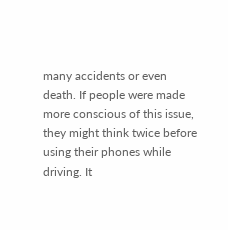many accidents or even death. If people were made more conscious of this issue, they might think twice before using their phones while driving. It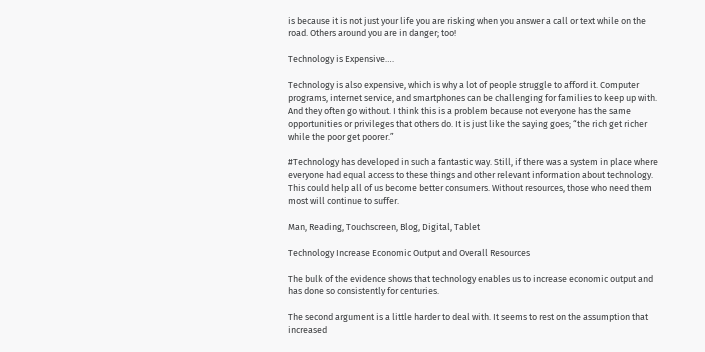is because it is not just your life you are risking when you answer a call or text while on the road. Others around you are in danger; too!

Technology is Expensive….

Technology is also expensive, which is why a lot of people struggle to afford it. Computer programs, internet service, and smartphones can be challenging for families to keep up with. And they often go without. I think this is a problem because not everyone has the same opportunities or privileges that others do. It is just like the saying goes; “the rich get richer while the poor get poorer.”

#Technology has developed in such a fantastic way. Still, if there was a system in place where everyone had equal access to these things and other relevant information about technology. This could help all of us become better consumers. Without resources, those who need them most will continue to suffer.

Man, Reading, Touchscreen, Blog, Digital, Tablet

Technology Increase Economic Output and Overall Resources

The bulk of the evidence shows that technology enables us to increase economic output and has done so consistently for centuries.

The second argument is a little harder to deal with. It seems to rest on the assumption that increased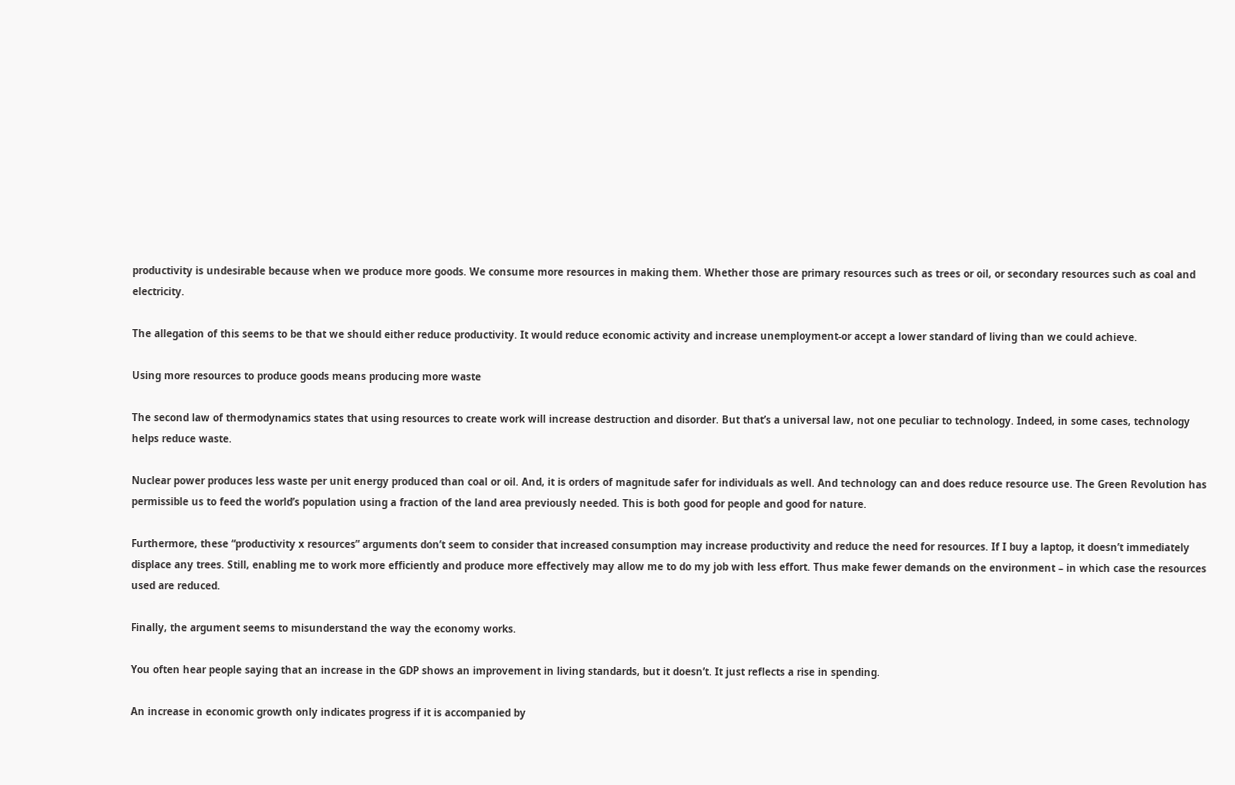productivity is undesirable because when we produce more goods. We consume more resources in making them. Whether those are primary resources such as trees or oil, or secondary resources such as coal and electricity.

The allegation of this seems to be that we should either reduce productivity. It would reduce economic activity and increase unemployment-or accept a lower standard of living than we could achieve.

Using more resources to produce goods means producing more waste

The second law of thermodynamics states that using resources to create work will increase destruction and disorder. But that’s a universal law, not one peculiar to technology. Indeed, in some cases, technology helps reduce waste.

Nuclear power produces less waste per unit energy produced than coal or oil. And, it is orders of magnitude safer for individuals as well. And technology can and does reduce resource use. The Green Revolution has permissible us to feed the world’s population using a fraction of the land area previously needed. This is both good for people and good for nature.

Furthermore, these “productivity x resources” arguments don’t seem to consider that increased consumption may increase productivity and reduce the need for resources. If I buy a laptop, it doesn’t immediately displace any trees. Still, enabling me to work more efficiently and produce more effectively may allow me to do my job with less effort. Thus make fewer demands on the environment – in which case the resources used are reduced.

Finally, the argument seems to misunderstand the way the economy works.

You often hear people saying that an increase in the GDP shows an improvement in living standards, but it doesn’t. It just reflects a rise in spending.

An increase in economic growth only indicates progress if it is accompanied by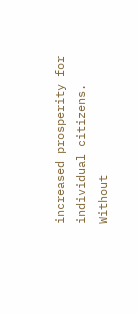increased prosperity for individual citizens. Without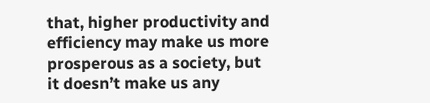that, higher productivity and efficiency may make us more prosperous as a society, but it doesn’t make us any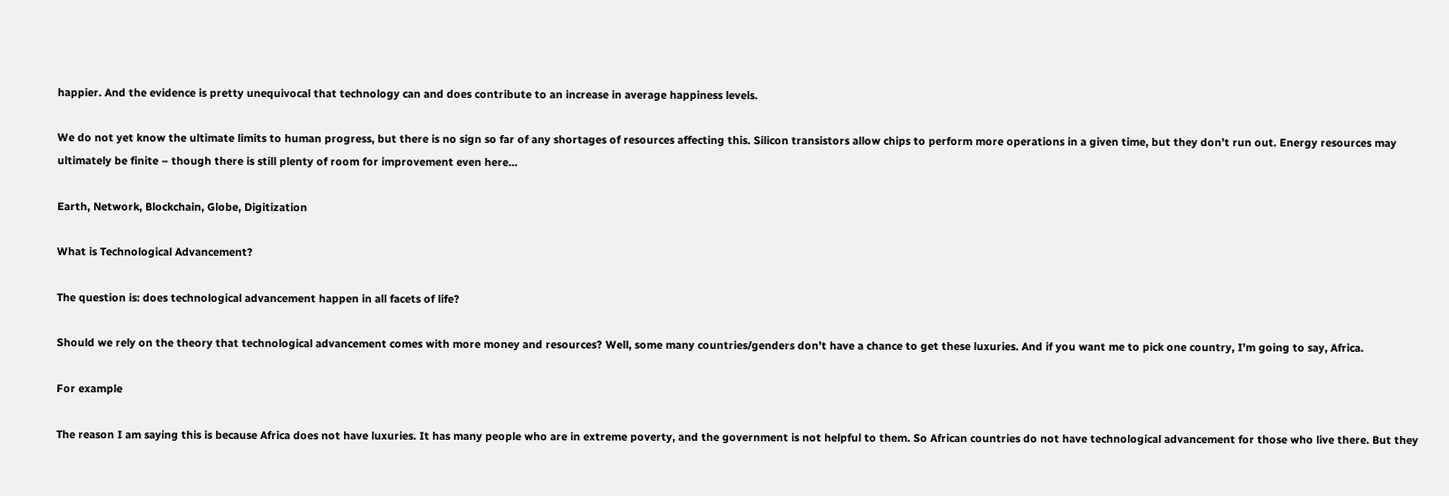happier. And the evidence is pretty unequivocal that technology can and does contribute to an increase in average happiness levels.

We do not yet know the ultimate limits to human progress, but there is no sign so far of any shortages of resources affecting this. Silicon transistors allow chips to perform more operations in a given time, but they don’t run out. Energy resources may ultimately be finite – though there is still plenty of room for improvement even here…

Earth, Network, Blockchain, Globe, Digitization

What is Technological Advancement?

The question is: does technological advancement happen in all facets of life?

Should we rely on the theory that technological advancement comes with more money and resources? Well, some many countries/genders don’t have a chance to get these luxuries. And if you want me to pick one country, I’m going to say, Africa.

For example

The reason I am saying this is because Africa does not have luxuries. It has many people who are in extreme poverty, and the government is not helpful to them. So African countries do not have technological advancement for those who live there. But they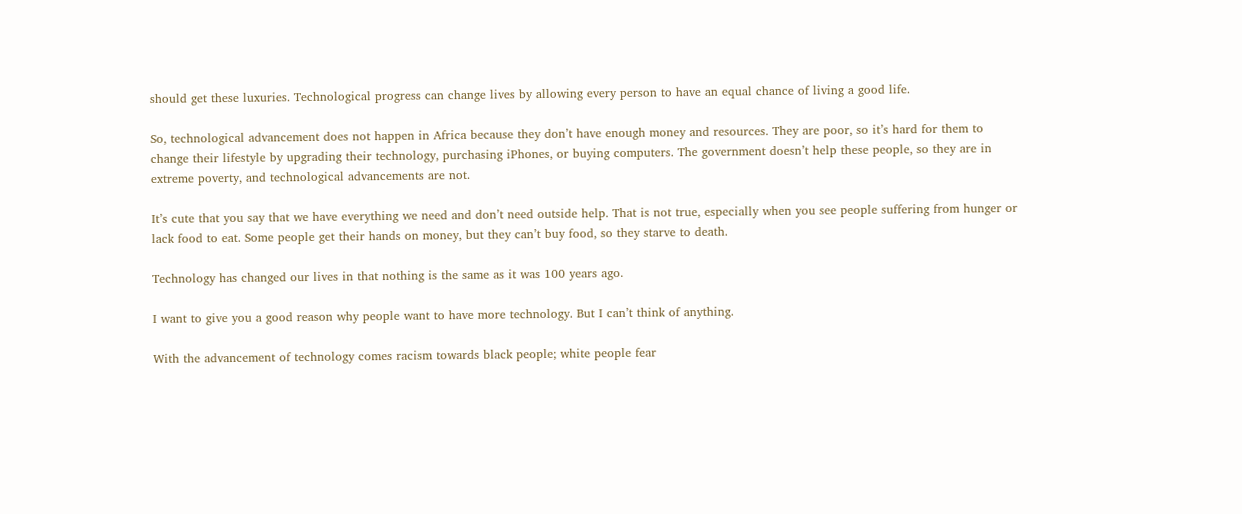should get these luxuries. Technological progress can change lives by allowing every person to have an equal chance of living a good life.

So, technological advancement does not happen in Africa because they don’t have enough money and resources. They are poor, so it’s hard for them to change their lifestyle by upgrading their technology, purchasing iPhones, or buying computers. The government doesn’t help these people, so they are in extreme poverty, and technological advancements are not.

It’s cute that you say that we have everything we need and don’t need outside help. That is not true, especially when you see people suffering from hunger or lack food to eat. Some people get their hands on money, but they can’t buy food, so they starve to death.

Technology has changed our lives in that nothing is the same as it was 100 years ago.

I want to give you a good reason why people want to have more technology. But I can’t think of anything.

With the advancement of technology comes racism towards black people; white people fear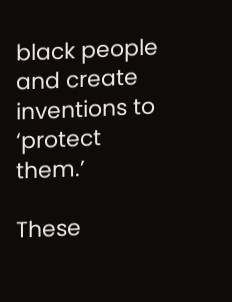black people and create inventions to ‘protect them.’

These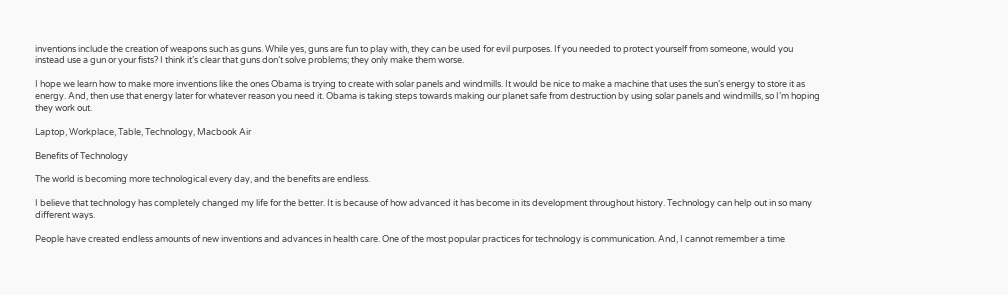inventions include the creation of weapons such as guns. While yes, guns are fun to play with, they can be used for evil purposes. If you needed to protect yourself from someone, would you instead use a gun or your fists? I think it’s clear that guns don’t solve problems; they only make them worse.

I hope we learn how to make more inventions like the ones Obama is trying to create with solar panels and windmills. It would be nice to make a machine that uses the sun’s energy to store it as energy. And, then use that energy later for whatever reason you need it. Obama is taking steps towards making our planet safe from destruction by using solar panels and windmills, so I’m hoping they work out.

Laptop, Workplace, Table, Technology, Macbook Air

Benefits of Technology

The world is becoming more technological every day, and the benefits are endless.

I believe that technology has completely changed my life for the better. It is because of how advanced it has become in its development throughout history. Technology can help out in so many different ways.

People have created endless amounts of new inventions and advances in health care. One of the most popular practices for technology is communication. And, I cannot remember a time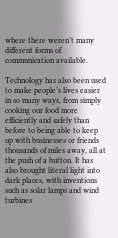where there weren’t many different forms of communication available.

Technology has also been used to make people’s lives easier in so many ways, from simply cooking our food more efficiently and safely than before to being able to keep up with businesses or friends thousands of miles away, all at the push of a button. It has also brought literal light into dark places, with inventions such as solar lamps and wind turbines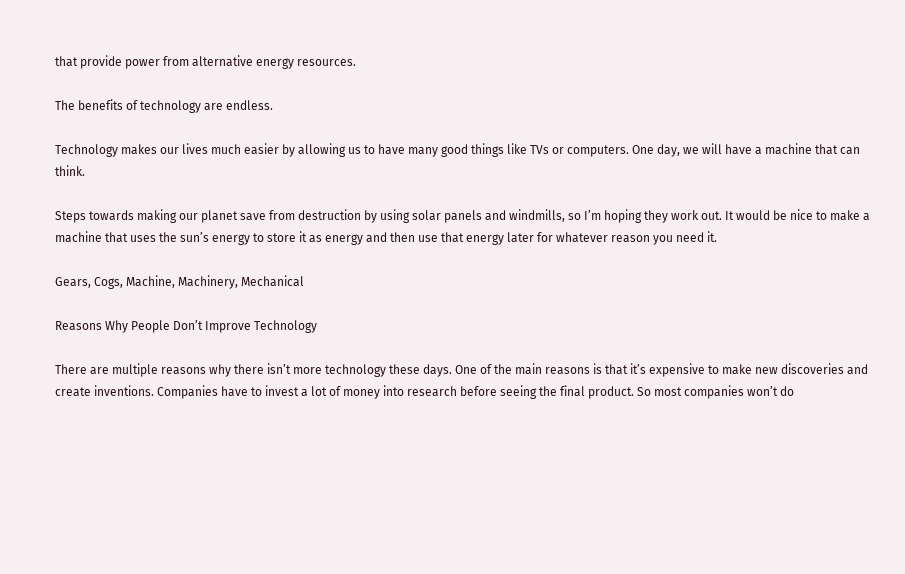that provide power from alternative energy resources.

The benefits of technology are endless.

Technology makes our lives much easier by allowing us to have many good things like TVs or computers. One day, we will have a machine that can think.

Steps towards making our planet save from destruction by using solar panels and windmills, so I’m hoping they work out. It would be nice to make a machine that uses the sun’s energy to store it as energy and then use that energy later for whatever reason you need it.

Gears, Cogs, Machine, Machinery, Mechanical

Reasons Why People Don’t Improve Technology

There are multiple reasons why there isn’t more technology these days. One of the main reasons is that it’s expensive to make new discoveries and create inventions. Companies have to invest a lot of money into research before seeing the final product. So most companies won’t do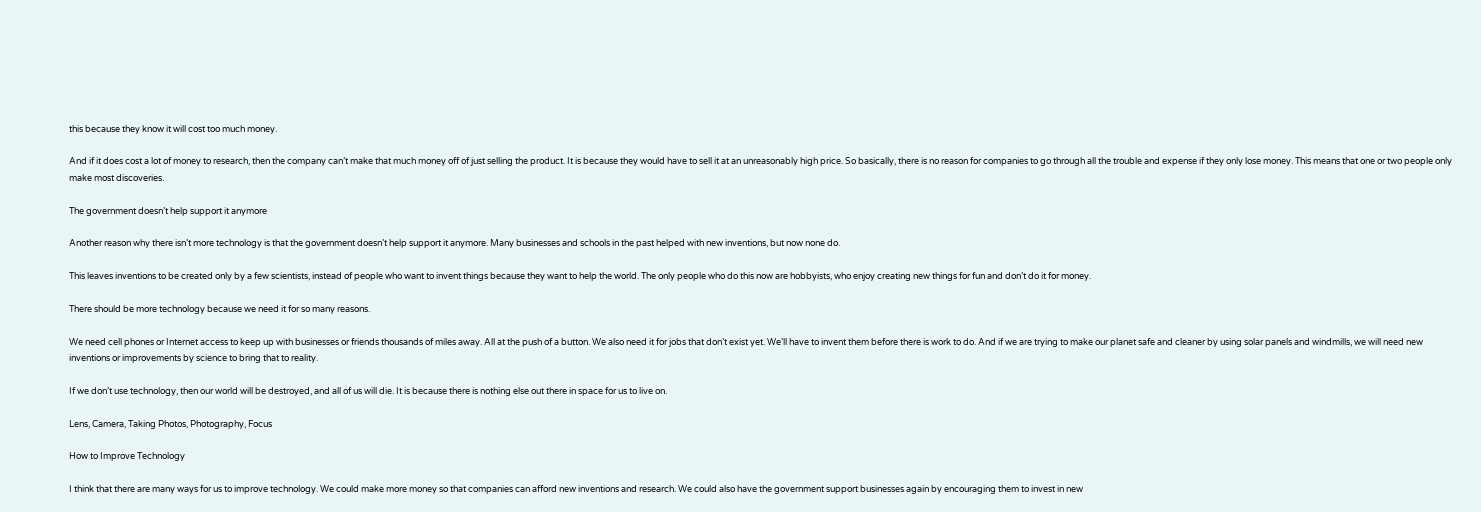this because they know it will cost too much money.

And if it does cost a lot of money to research, then the company can’t make that much money off of just selling the product. It is because they would have to sell it at an unreasonably high price. So basically, there is no reason for companies to go through all the trouble and expense if they only lose money. This means that one or two people only make most discoveries.

The government doesn’t help support it anymore

Another reason why there isn’t more technology is that the government doesn’t help support it anymore. Many businesses and schools in the past helped with new inventions, but now none do.

This leaves inventions to be created only by a few scientists, instead of people who want to invent things because they want to help the world. The only people who do this now are hobbyists, who enjoy creating new things for fun and don’t do it for money.

There should be more technology because we need it for so many reasons.

We need cell phones or Internet access to keep up with businesses or friends thousands of miles away. All at the push of a button. We also need it for jobs that don’t exist yet. We’ll have to invent them before there is work to do. And if we are trying to make our planet safe and cleaner by using solar panels and windmills, we will need new inventions or improvements by science to bring that to reality.

If we don’t use technology, then our world will be destroyed, and all of us will die. It is because there is nothing else out there in space for us to live on.

Lens, Camera, Taking Photos, Photography, Focus

How to Improve Technology

I think that there are many ways for us to improve technology. We could make more money so that companies can afford new inventions and research. We could also have the government support businesses again by encouraging them to invest in new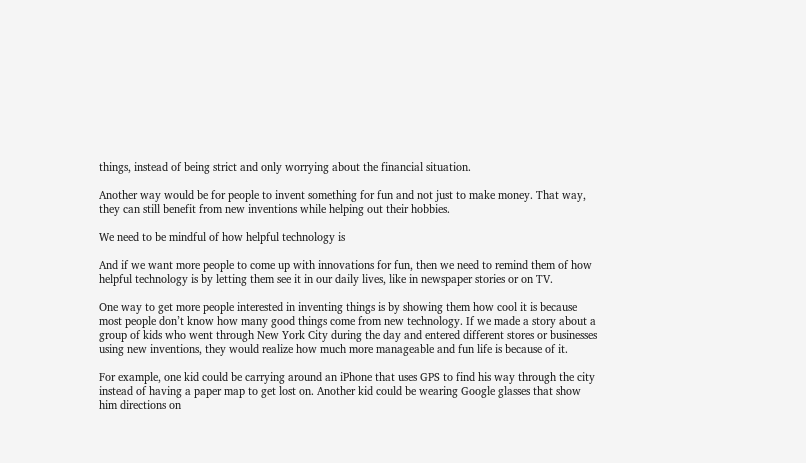things, instead of being strict and only worrying about the financial situation.

Another way would be for people to invent something for fun and not just to make money. That way, they can still benefit from new inventions while helping out their hobbies.

We need to be mindful of how helpful technology is

And if we want more people to come up with innovations for fun, then we need to remind them of how helpful technology is by letting them see it in our daily lives, like in newspaper stories or on TV.

One way to get more people interested in inventing things is by showing them how cool it is because most people don’t know how many good things come from new technology. If we made a story about a group of kids who went through New York City during the day and entered different stores or businesses using new inventions, they would realize how much more manageable and fun life is because of it.

For example, one kid could be carrying around an iPhone that uses GPS to find his way through the city instead of having a paper map to get lost on. Another kid could be wearing Google glasses that show him directions on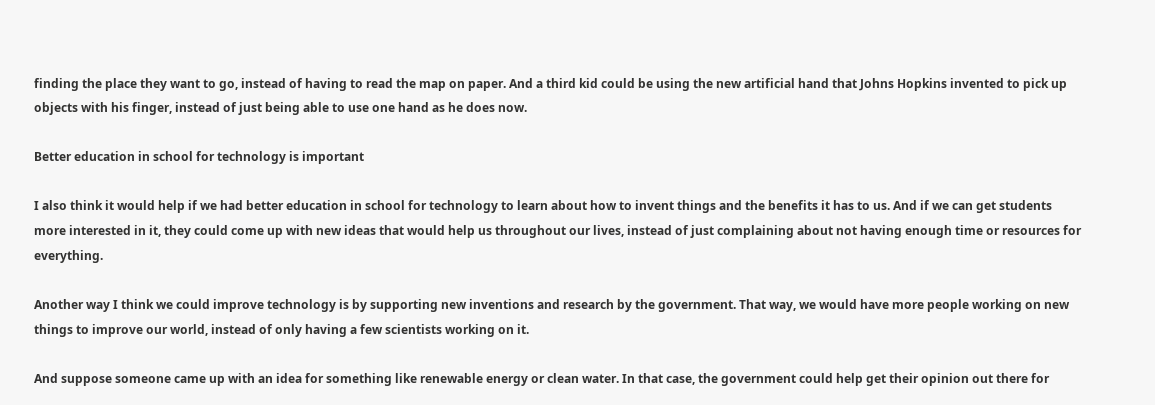finding the place they want to go, instead of having to read the map on paper. And a third kid could be using the new artificial hand that Johns Hopkins invented to pick up objects with his finger, instead of just being able to use one hand as he does now.

Better education in school for technology is important

I also think it would help if we had better education in school for technology to learn about how to invent things and the benefits it has to us. And if we can get students more interested in it, they could come up with new ideas that would help us throughout our lives, instead of just complaining about not having enough time or resources for everything.

Another way I think we could improve technology is by supporting new inventions and research by the government. That way, we would have more people working on new things to improve our world, instead of only having a few scientists working on it.

And suppose someone came up with an idea for something like renewable energy or clean water. In that case, the government could help get their opinion out there for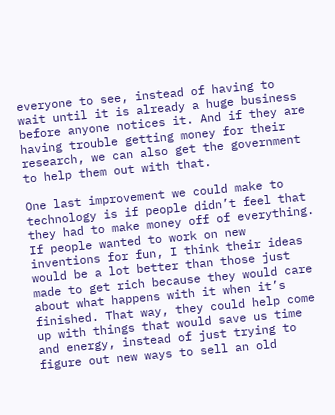everyone to see, instead of having to wait until it is already a huge business before anyone notices it. And if they are having trouble getting money for their research, we can also get the government to help them out with that.

One last improvement we could make to technology is if people didn’t feel that they had to make money off of everything. If people wanted to work on new inventions for fun, I think their ideas would be a lot better than those just made to get rich because they would care about what happens with it when it’s finished. That way, they could help come up with things that would save us time and energy, instead of just trying to figure out new ways to sell an old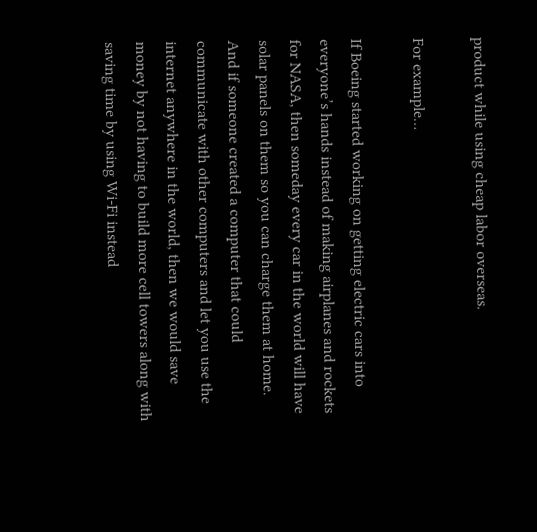product while using cheap labor overseas.

For example…

If Boeing started working on getting electric cars into everyone’s hands instead of making airplanes and rockets for NASA, then someday every car in the world will have solar panels on them so you can charge them at home. And if someone created a computer that could communicate with other computers and let you use the internet anywhere in the world, then we would save money by not having to build more cell towers along with saving time by using Wi-Fi instead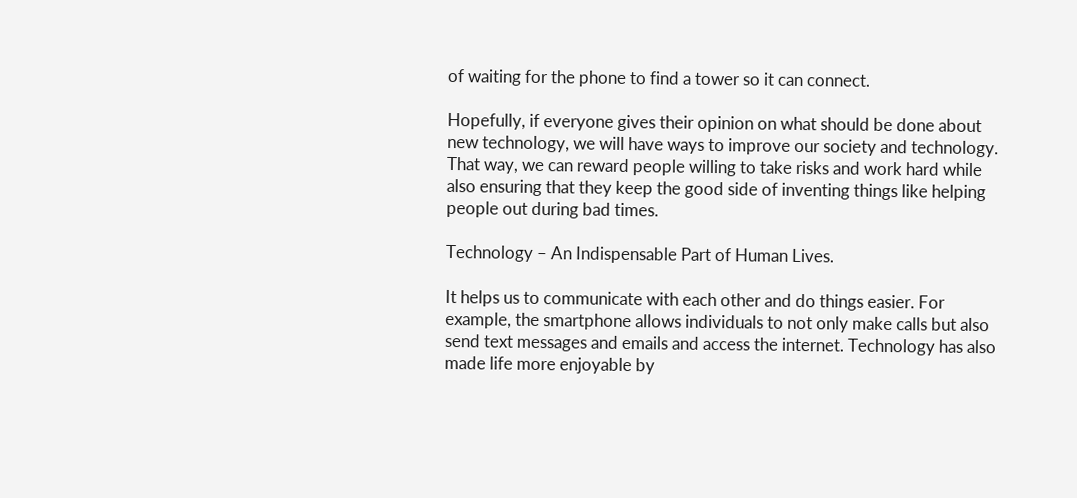of waiting for the phone to find a tower so it can connect.

Hopefully, if everyone gives their opinion on what should be done about new technology, we will have ways to improve our society and technology. That way, we can reward people willing to take risks and work hard while also ensuring that they keep the good side of inventing things like helping people out during bad times.

Technology – An Indispensable Part of Human Lives.

It helps us to communicate with each other and do things easier. For example, the smartphone allows individuals to not only make calls but also send text messages and emails and access the internet. Technology has also made life more enjoyable by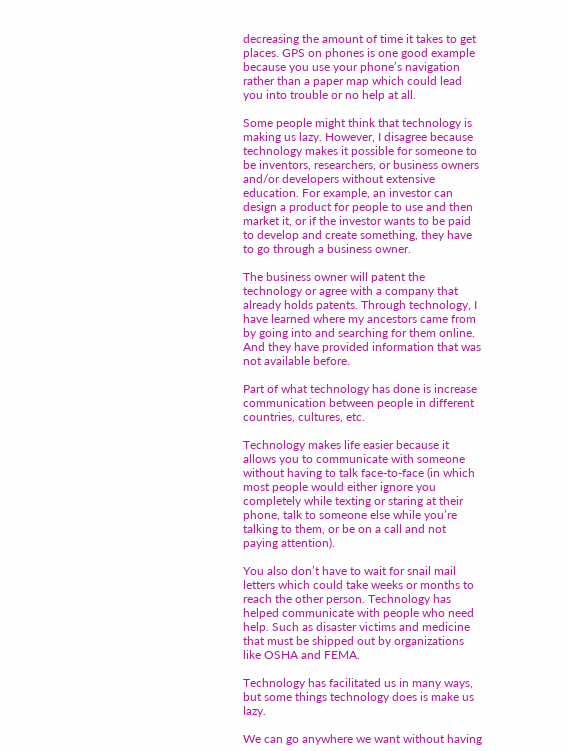decreasing the amount of time it takes to get places. GPS on phones is one good example because you use your phone’s navigation rather than a paper map which could lead you into trouble or no help at all.

Some people might think that technology is making us lazy. However, I disagree because technology makes it possible for someone to be inventors, researchers, or business owners and/or developers without extensive education. For example, an investor can design a product for people to use and then market it, or if the investor wants to be paid to develop and create something, they have to go through a business owner.

The business owner will patent the technology or agree with a company that already holds patents. Through technology, I have learned where my ancestors came from by going into and searching for them online. And they have provided information that was not available before.

Part of what technology has done is increase communication between people in different countries, cultures, etc.

Technology makes life easier because it allows you to communicate with someone without having to talk face-to-face (in which most people would either ignore you completely while texting or staring at their phone, talk to someone else while you’re talking to them, or be on a call and not paying attention).

You also don’t have to wait for snail mail letters which could take weeks or months to reach the other person. Technology has helped communicate with people who need help. Such as disaster victims and medicine that must be shipped out by organizations like OSHA and FEMA.

Technology has facilitated us in many ways, but some things technology does is make us lazy.

We can go anywhere we want without having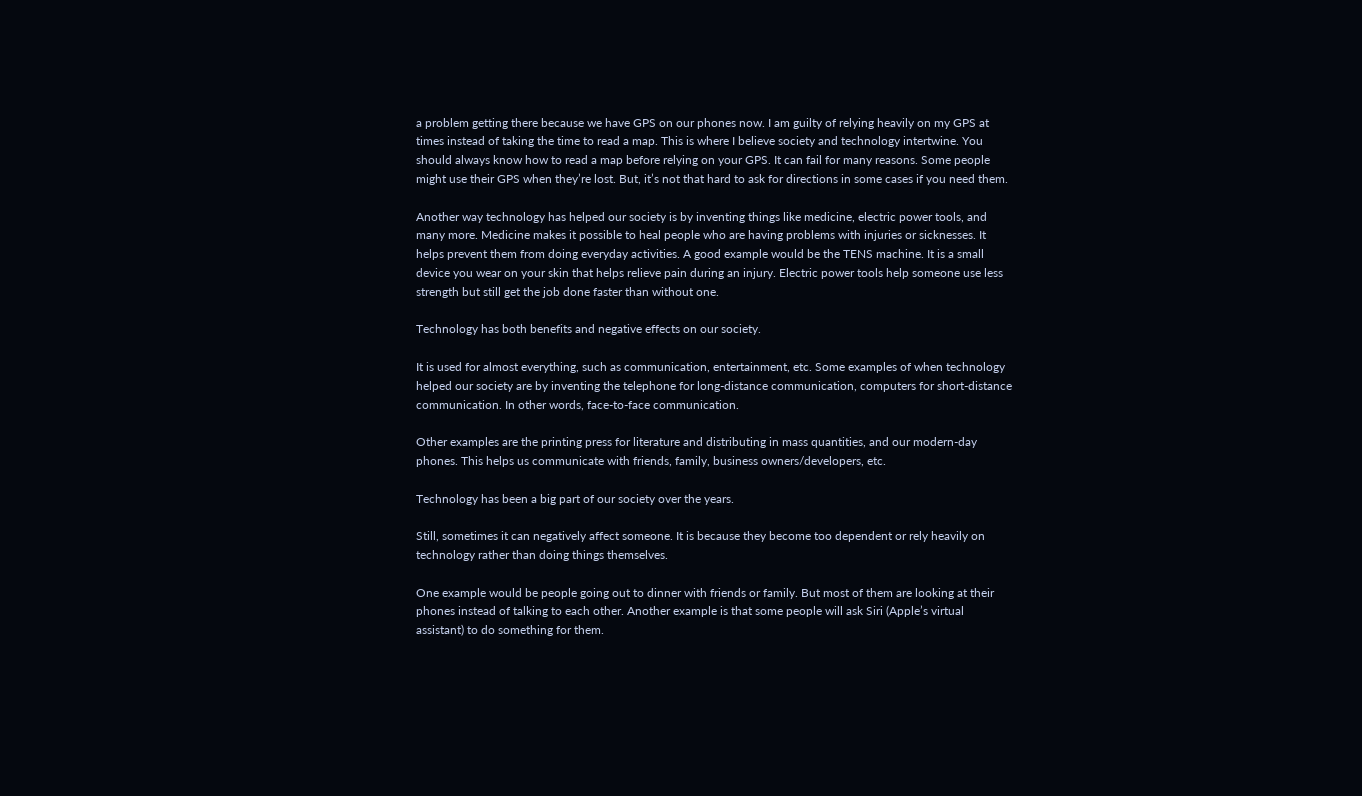a problem getting there because we have GPS on our phones now. I am guilty of relying heavily on my GPS at times instead of taking the time to read a map. This is where I believe society and technology intertwine. You should always know how to read a map before relying on your GPS. It can fail for many reasons. Some people might use their GPS when they’re lost. But, it’s not that hard to ask for directions in some cases if you need them.

Another way technology has helped our society is by inventing things like medicine, electric power tools, and many more. Medicine makes it possible to heal people who are having problems with injuries or sicknesses. It helps prevent them from doing everyday activities. A good example would be the TENS machine. It is a small device you wear on your skin that helps relieve pain during an injury. Electric power tools help someone use less strength but still get the job done faster than without one.

Technology has both benefits and negative effects on our society.

It is used for almost everything, such as communication, entertainment, etc. Some examples of when technology helped our society are by inventing the telephone for long-distance communication, computers for short-distance communication. In other words, face-to-face communication.

Other examples are the printing press for literature and distributing in mass quantities, and our modern-day phones. This helps us communicate with friends, family, business owners/developers, etc.

Technology has been a big part of our society over the years.

Still, sometimes it can negatively affect someone. It is because they become too dependent or rely heavily on technology rather than doing things themselves.

One example would be people going out to dinner with friends or family. But most of them are looking at their phones instead of talking to each other. Another example is that some people will ask Siri (Apple’s virtual assistant) to do something for them.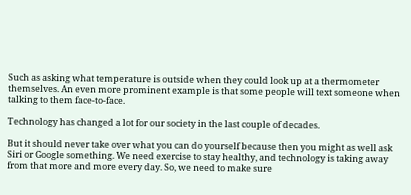Such as asking what temperature is outside when they could look up at a thermometer themselves. An even more prominent example is that some people will text someone when talking to them face-to-face.

Technology has changed a lot for our society in the last couple of decades.

But it should never take over what you can do yourself because then you might as well ask Siri or Google something. We need exercise to stay healthy, and technology is taking away from that more and more every day. So, we need to make sure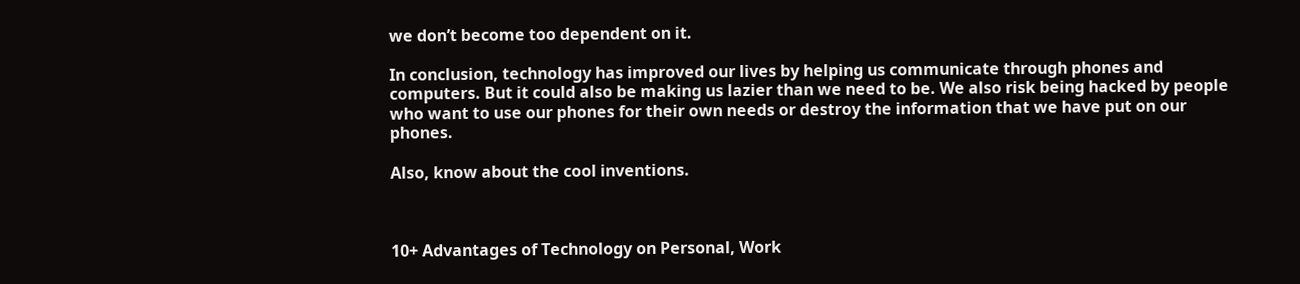we don’t become too dependent on it.

In conclusion, technology has improved our lives by helping us communicate through phones and computers. But it could also be making us lazier than we need to be. We also risk being hacked by people who want to use our phones for their own needs or destroy the information that we have put on our phones.

Also, know about the cool inventions.



10+ Advantages of Technology on Personal, Work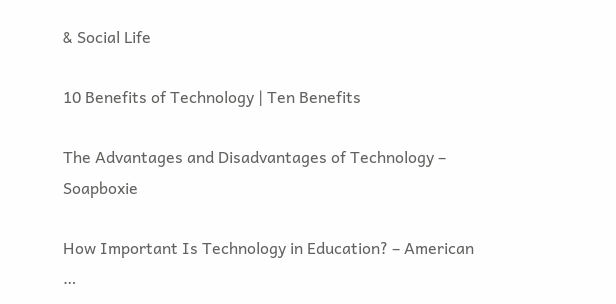& Social Life

10 Benefits of Technology | Ten Benefits

The Advantages and Disadvantages of Technology – Soapboxie

How Important Is Technology in Education? – American …